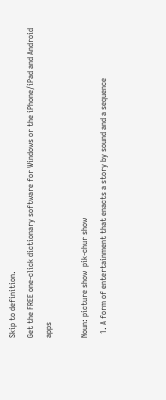Skip to definition.
Get the FREE one-click dictionary software for Windows or the iPhone/iPad and Android apps

Noun: picture show  pik-chur show
  1. A form of entertainment that enacts a story by sound and a sequence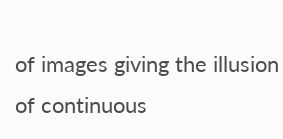of images giving the illusion of continuous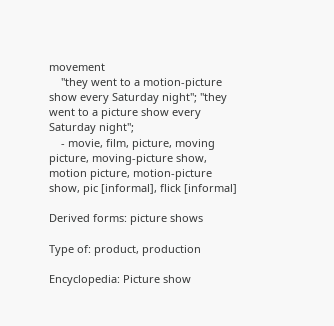movement
    "they went to a motion-picture show every Saturday night"; "they went to a picture show every Saturday night";
    - movie, film, picture, moving picture, moving-picture show, motion picture, motion-picture show, pic [informal], flick [informal]

Derived forms: picture shows

Type of: product, production

Encyclopedia: Picture show